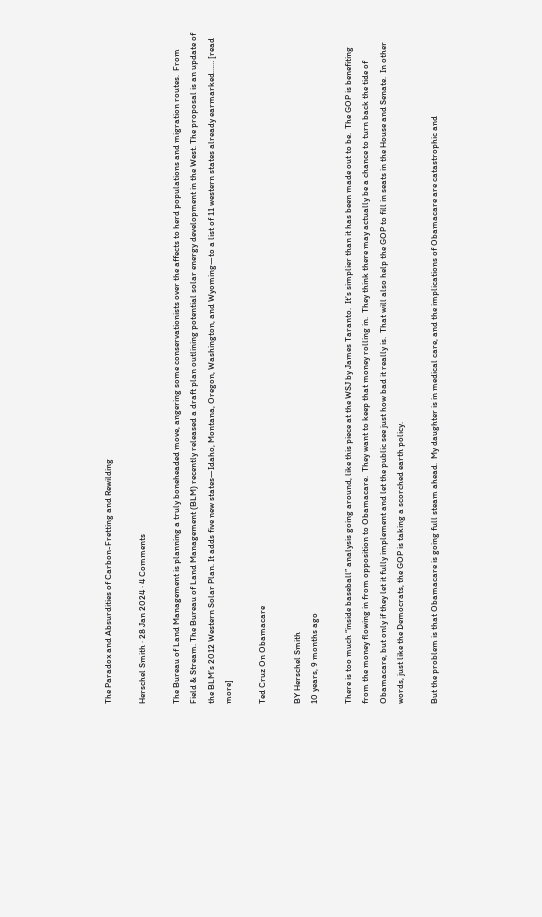The Paradox and Absurdities of Carbon-Fretting and Rewilding

Herschel Smith · 28 Jan 2024 · 4 Comments

The Bureau of Land Management is planning a truly boneheaded move, angering some conservationists over the affects to herd populations and migration routes.  From Field & Stream. The Bureau of Land Management (BLM) recently released a draft plan outlining potential solar energy development in the West. The proposal is an update of the BLM’s 2012 Western Solar Plan. It adds five new states—Idaho, Montana, Oregon, Washington, and Wyoming—to a list of 11 western states already earmarked…… [read more]

Ted Cruz On Obamacare

BY Herschel Smith
10 years, 9 months ago

There is too much “inside baseball” analysis going around, like this piece at the WSJ by James Taranto.  It’s simplier than it has been made out to be.  The GOP is benefiting from the money flowing in from opposition to Obamacare.  They want to keep that money rolling in.  They think there may actually be a chance to turn back the tide of Obamacare, but only if they let it fully implement and let the public see just how bad it really is.  That will also help the GOP to fill in seats in the House and Senate.  In other words, just like the Democrats, the GOP is taking a scorched earth policy.

But the problem is that Obamacare is going full steam ahead.  My daughter is in medical care, and the implications of Obamacare are catastrophic and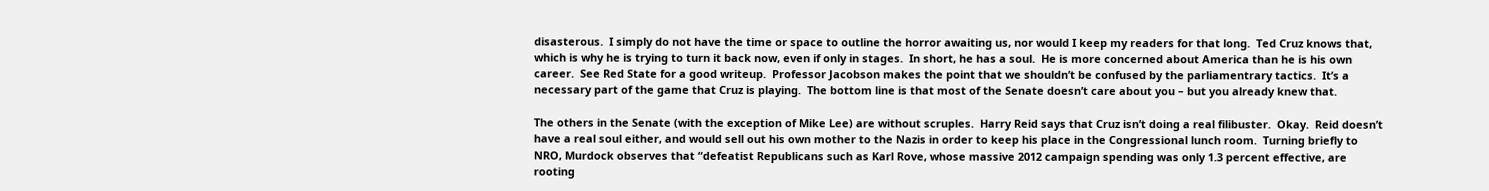disasterous.  I simply do not have the time or space to outline the horror awaiting us, nor would I keep my readers for that long.  Ted Cruz knows that, which is why he is trying to turn it back now, even if only in stages.  In short, he has a soul.  He is more concerned about America than he is his own career.  See Red State for a good writeup.  Professor Jacobson makes the point that we shouldn’t be confused by the parliamentrary tactics.  It’s a necessary part of the game that Cruz is playing.  The bottom line is that most of the Senate doesn’t care about you – but you already knew that.

The others in the Senate (with the exception of Mike Lee) are without scruples.  Harry Reid says that Cruz isn’t doing a real filibuster.  Okay.  Reid doesn’t have a real soul either, and would sell out his own mother to the Nazis in order to keep his place in the Congressional lunch room.  Turning briefly to NRO, Murdock observes that “defeatist Republicans such as Karl Rove, whose massive 2012 campaign spending was only 1.3 percent effective, are rooting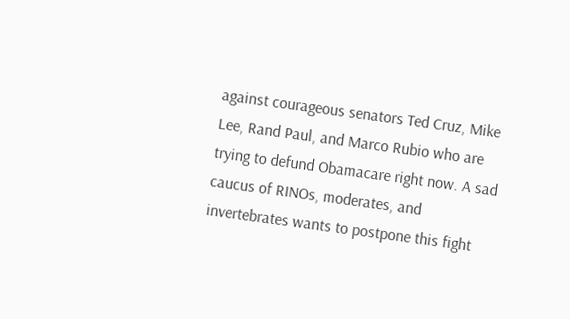against courageous senators Ted Cruz, Mike Lee, Rand Paul, and Marco Rubio who are trying to defund Obamacare right now. A sad caucus of RINOs, moderates, and invertebrates wants to postpone this fight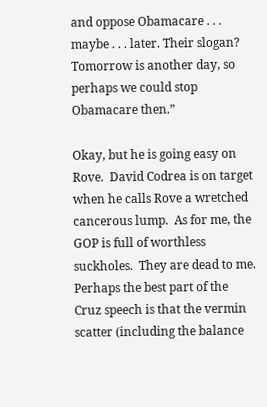and oppose Obamacare . . . maybe . . . later. Their slogan? Tomorrow is another day, so perhaps we could stop Obamacare then.”

Okay, but he is going easy on Rove.  David Codrea is on target when he calls Rove a wretched cancerous lump.  As for me, the GOP is full of worthless suckholes.  They are dead to me.  Perhaps the best part of the Cruz speech is that the vermin scatter (including the balance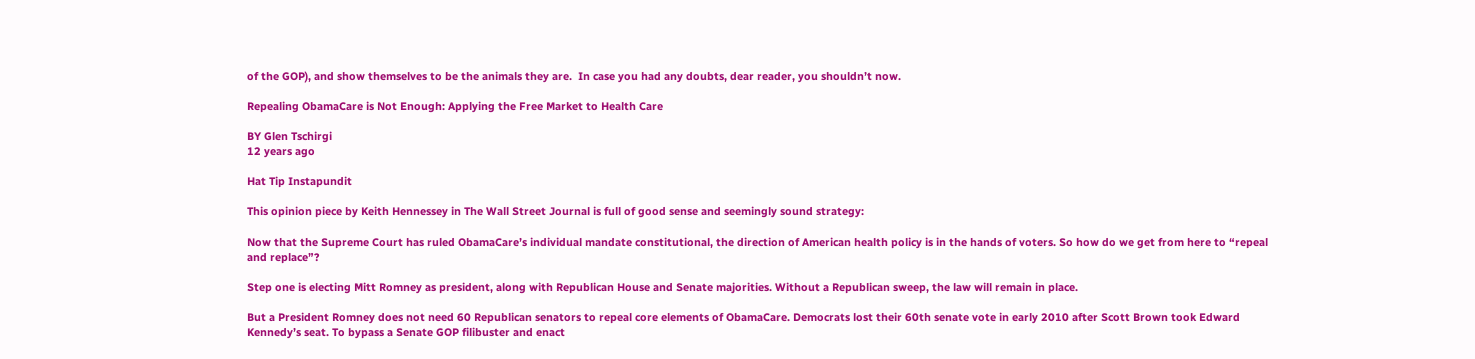of the GOP), and show themselves to be the animals they are.  In case you had any doubts, dear reader, you shouldn’t now.

Repealing ObamaCare is Not Enough: Applying the Free Market to Health Care

BY Glen Tschirgi
12 years ago

Hat Tip Instapundit

This opinion piece by Keith Hennessey in The Wall Street Journal is full of good sense and seemingly sound strategy:

Now that the Supreme Court has ruled ObamaCare’s individual mandate constitutional, the direction of American health policy is in the hands of voters. So how do we get from here to “repeal and replace”?

Step one is electing Mitt Romney as president, along with Republican House and Senate majorities. Without a Republican sweep, the law will remain in place.

But a President Romney does not need 60 Republican senators to repeal core elements of ObamaCare. Democrats lost their 60th senate vote in early 2010 after Scott Brown took Edward Kennedy’s seat. To bypass a Senate GOP filibuster and enact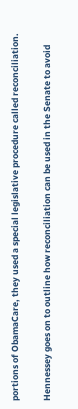portions of ObamaCare, they used a special legislative procedure called reconciliation.

Hennessey goes on to outline how reconciliation can be used in the Senate to avoid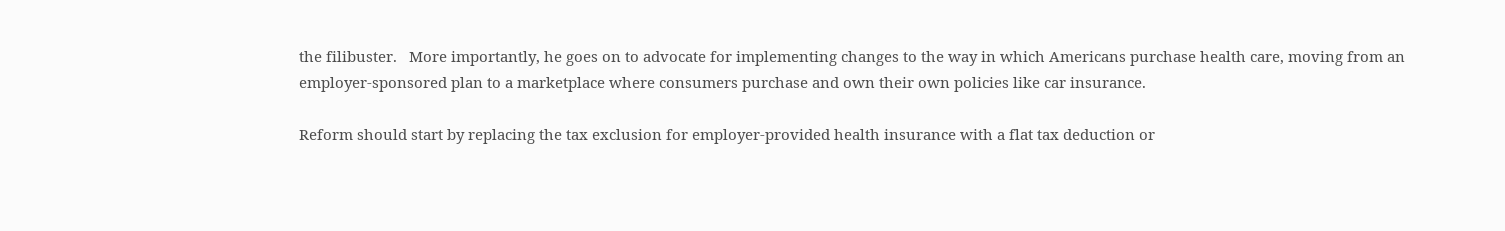the filibuster.   More importantly, he goes on to advocate for implementing changes to the way in which Americans purchase health care, moving from an employer-sponsored plan to a marketplace where consumers purchase and own their own policies like car insurance.

Reform should start by replacing the tax exclusion for employer-provided health insurance with a flat tax deduction or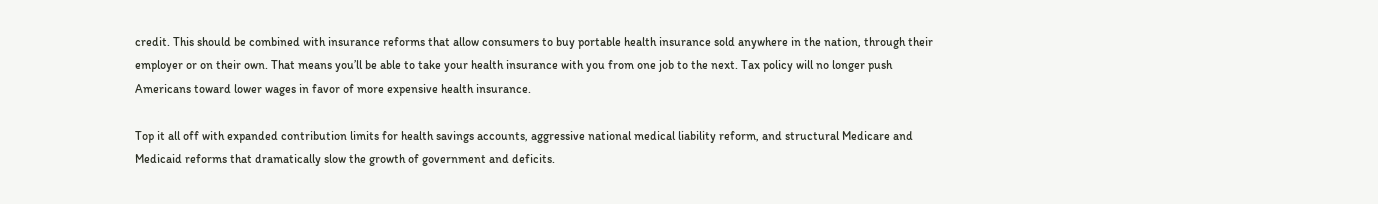credit. This should be combined with insurance reforms that allow consumers to buy portable health insurance sold anywhere in the nation, through their employer or on their own. That means you’ll be able to take your health insurance with you from one job to the next. Tax policy will no longer push Americans toward lower wages in favor of more expensive health insurance.

Top it all off with expanded contribution limits for health savings accounts, aggressive national medical liability reform, and structural Medicare and Medicaid reforms that dramatically slow the growth of government and deficits.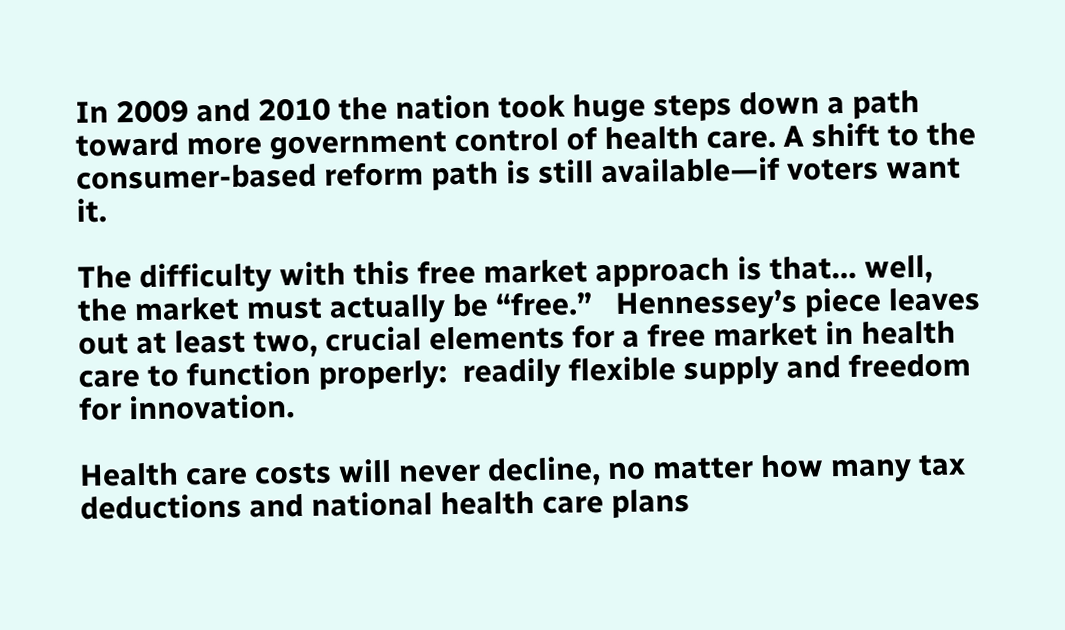In 2009 and 2010 the nation took huge steps down a path toward more government control of health care. A shift to the consumer-based reform path is still available—if voters want it.

The difficulty with this free market approach is that… well, the market must actually be “free.”   Hennessey’s piece leaves out at least two, crucial elements for a free market in health care to function properly:  readily flexible supply and freedom for innovation.

Health care costs will never decline, no matter how many tax deductions and national health care plans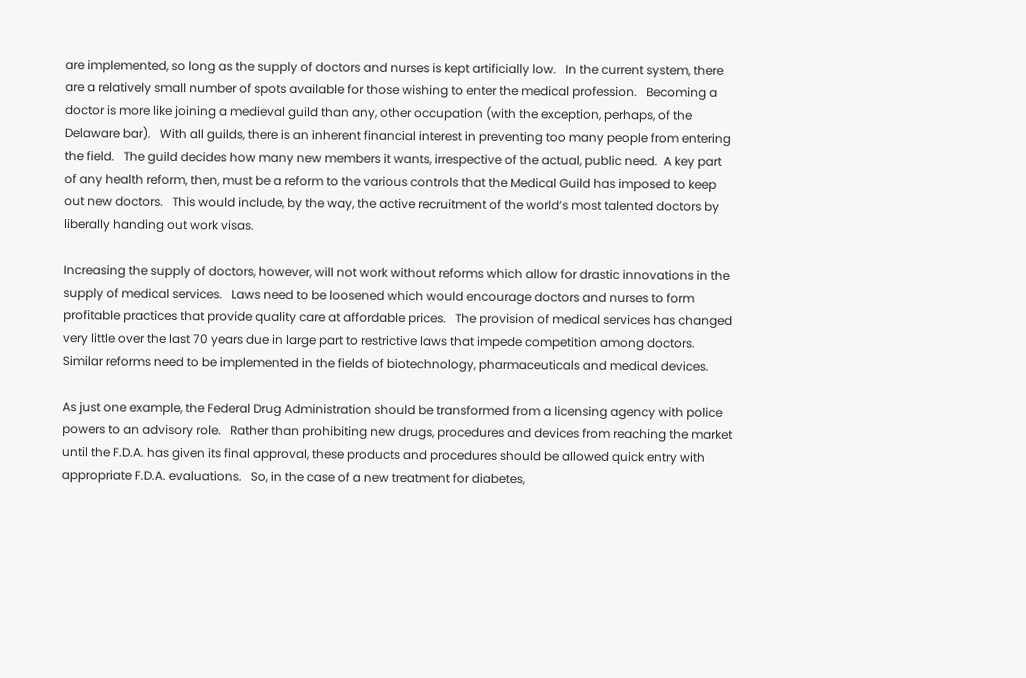are implemented, so long as the supply of doctors and nurses is kept artificially low.   In the current system, there are a relatively small number of spots available for those wishing to enter the medical profession.   Becoming a doctor is more like joining a medieval guild than any, other occupation (with the exception, perhaps, of the Delaware bar).   With all guilds, there is an inherent financial interest in preventing too many people from entering the field.   The guild decides how many new members it wants, irrespective of the actual, public need.  A key part of any health reform, then, must be a reform to the various controls that the Medical Guild has imposed to keep out new doctors.   This would include, by the way, the active recruitment of the world’s most talented doctors by liberally handing out work visas.

Increasing the supply of doctors, however, will not work without reforms which allow for drastic innovations in the supply of medical services.   Laws need to be loosened which would encourage doctors and nurses to form profitable practices that provide quality care at affordable prices.   The provision of medical services has changed very little over the last 70 years due in large part to restrictive laws that impede competition among doctors.   Similar reforms need to be implemented in the fields of biotechnology, pharmaceuticals and medical devices.

As just one example, the Federal Drug Administration should be transformed from a licensing agency with police powers to an advisory role.   Rather than prohibiting new drugs, procedures and devices from reaching the market until the F.D.A. has given its final approval, these products and procedures should be allowed quick entry with appropriate F.D.A. evaluations.   So, in the case of a new treatment for diabetes,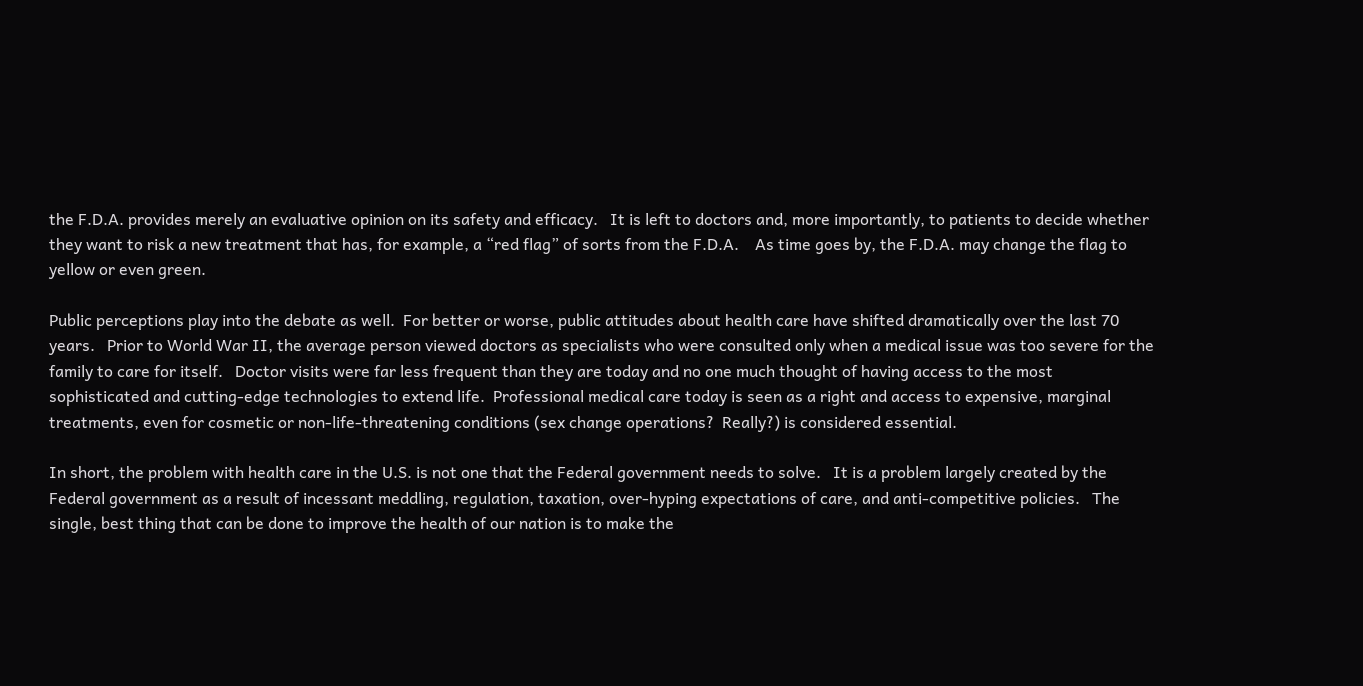the F.D.A. provides merely an evaluative opinion on its safety and efficacy.   It is left to doctors and, more importantly, to patients to decide whether they want to risk a new treatment that has, for example, a “red flag” of sorts from the F.D.A.    As time goes by, the F.D.A. may change the flag to yellow or even green.

Public perceptions play into the debate as well.  For better or worse, public attitudes about health care have shifted dramatically over the last 70 years.   Prior to World War II, the average person viewed doctors as specialists who were consulted only when a medical issue was too severe for the family to care for itself.   Doctor visits were far less frequent than they are today and no one much thought of having access to the most sophisticated and cutting-edge technologies to extend life.  Professional medical care today is seen as a right and access to expensive, marginal treatments, even for cosmetic or non-life-threatening conditions (sex change operations?  Really?) is considered essential.

In short, the problem with health care in the U.S. is not one that the Federal government needs to solve.   It is a problem largely created by the Federal government as a result of incessant meddling, regulation, taxation, over-hyping expectations of care, and anti-competitive policies.   The single, best thing that can be done to improve the health of our nation is to make the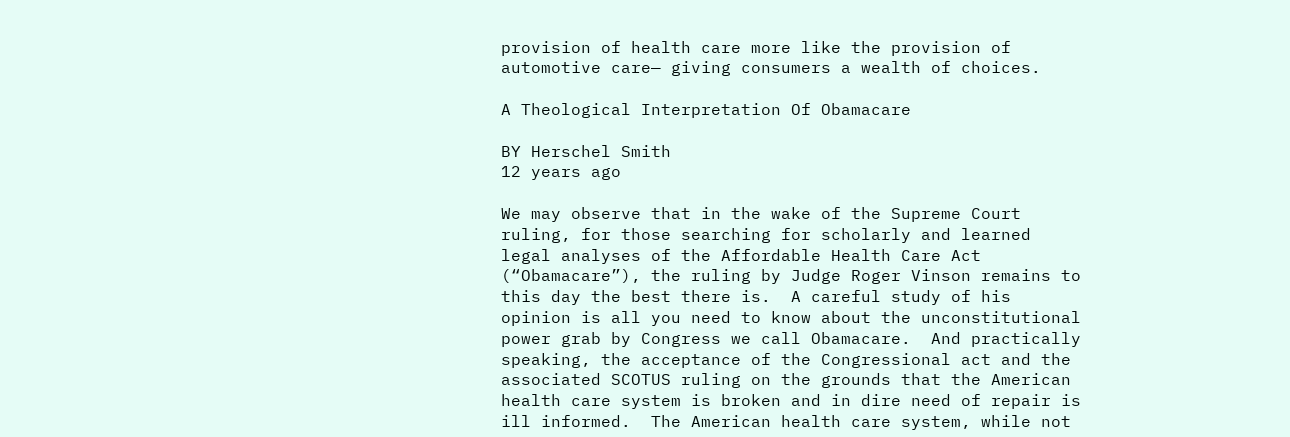provision of health care more like the provision of automotive care— giving consumers a wealth of choices.

A Theological Interpretation Of Obamacare

BY Herschel Smith
12 years ago

We may observe that in the wake of the Supreme Court ruling, for those searching for scholarly and learned legal analyses of the Affordable Health Care Act (“Obamacare”), the ruling by Judge Roger Vinson remains to this day the best there is.  A careful study of his opinion is all you need to know about the unconstitutional power grab by Congress we call Obamacare.  And practically speaking, the acceptance of the Congressional act and the associated SCOTUS ruling on the grounds that the American health care system is broken and in dire need of repair is ill informed.  The American health care system, while not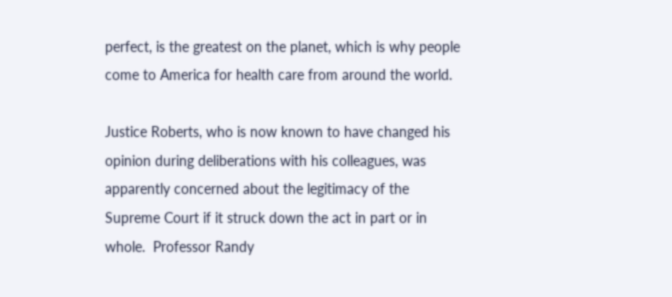perfect, is the greatest on the planet, which is why people come to America for health care from around the world.

Justice Roberts, who is now known to have changed his opinion during deliberations with his colleagues, was apparently concerned about the legitimacy of the Supreme Court if it struck down the act in part or in whole.  Professor Randy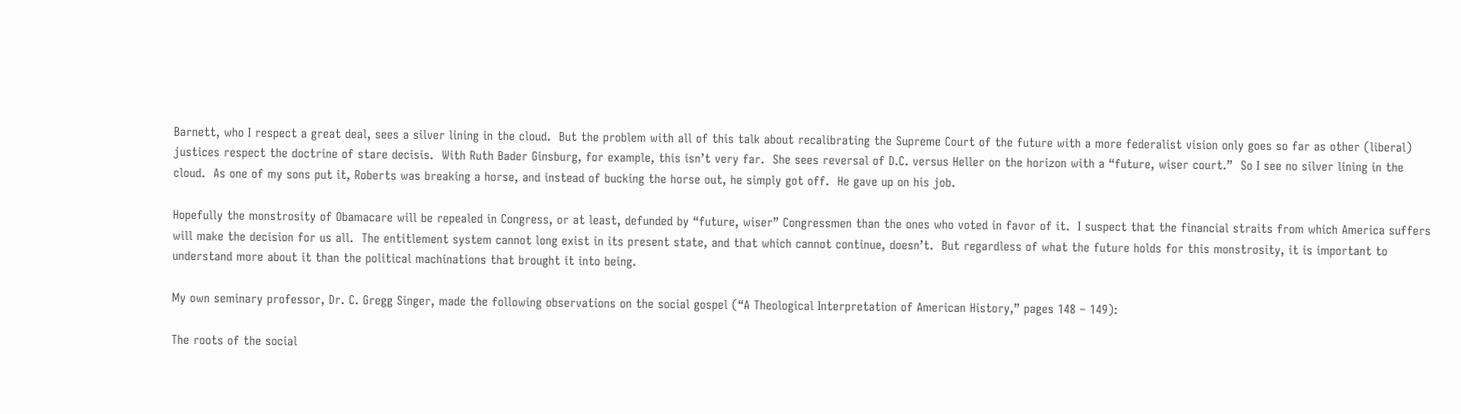Barnett, who I respect a great deal, sees a silver lining in the cloud.  But the problem with all of this talk about recalibrating the Supreme Court of the future with a more federalist vision only goes so far as other (liberal) justices respect the doctrine of stare decisis.  With Ruth Bader Ginsburg, for example, this isn’t very far.  She sees reversal of D.C. versus Heller on the horizon with a “future, wiser court.”  So I see no silver lining in the cloud.  As one of my sons put it, Roberts was breaking a horse, and instead of bucking the horse out, he simply got off.  He gave up on his job.

Hopefully the monstrosity of Obamacare will be repealed in Congress, or at least, defunded by “future, wiser” Congressmen than the ones who voted in favor of it.  I suspect that the financial straits from which America suffers will make the decision for us all.  The entitlement system cannot long exist in its present state, and that which cannot continue, doesn’t.  But regardless of what the future holds for this monstrosity, it is important to understand more about it than the political machinations that brought it into being.

My own seminary professor, Dr. C. Gregg Singer, made the following observations on the social gospel (“A Theological Interpretation of American History,” pages 148 – 149):

The roots of the social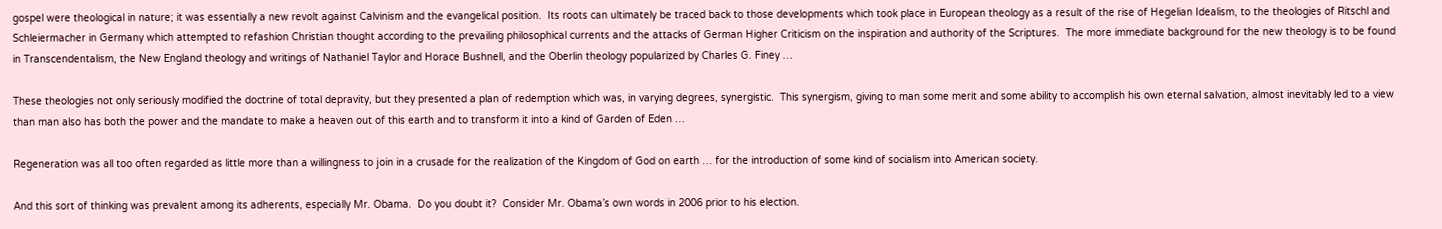gospel were theological in nature; it was essentially a new revolt against Calvinism and the evangelical position.  Its roots can ultimately be traced back to those developments which took place in European theology as a result of the rise of Hegelian Idealism, to the theologies of Ritschl and Schleiermacher in Germany which attempted to refashion Christian thought according to the prevailing philosophical currents and the attacks of German Higher Criticism on the inspiration and authority of the Scriptures.  The more immediate background for the new theology is to be found in Transcendentalism, the New England theology and writings of Nathaniel Taylor and Horace Bushnell, and the Oberlin theology popularized by Charles G. Finey …

These theologies not only seriously modified the doctrine of total depravity, but they presented a plan of redemption which was, in varying degrees, synergistic.  This synergism, giving to man some merit and some ability to accomplish his own eternal salvation, almost inevitably led to a view than man also has both the power and the mandate to make a heaven out of this earth and to transform it into a kind of Garden of Eden …

Regeneration was all too often regarded as little more than a willingness to join in a crusade for the realization of the Kingdom of God on earth … for the introduction of some kind of socialism into American society.

And this sort of thinking was prevalent among its adherents, especially Mr. Obama.  Do you doubt it?  Consider Mr. Obama’s own words in 2006 prior to his election.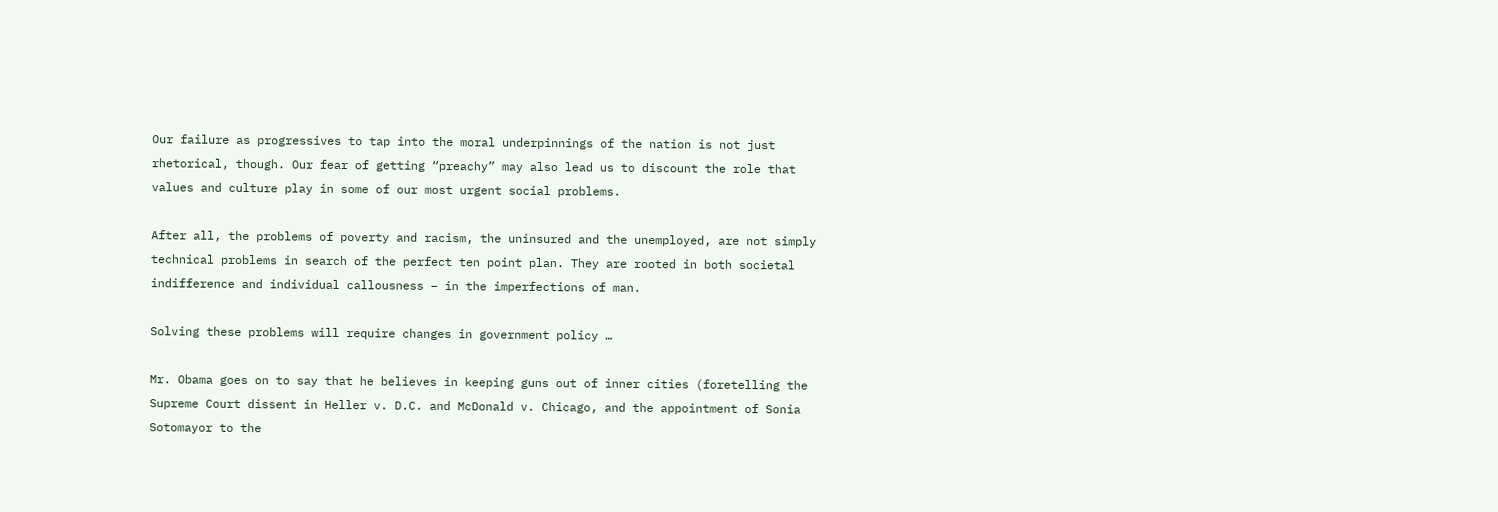Our failure as progressives to tap into the moral underpinnings of the nation is not just rhetorical, though. Our fear of getting “preachy” may also lead us to discount the role that values and culture play in some of our most urgent social problems.

After all, the problems of poverty and racism, the uninsured and the unemployed, are not simply technical problems in search of the perfect ten point plan. They are rooted in both societal indifference and individual callousness – in the imperfections of man.

Solving these problems will require changes in government policy …

Mr. Obama goes on to say that he believes in keeping guns out of inner cities (foretelling the Supreme Court dissent in Heller v. D.C. and McDonald v. Chicago, and the appointment of Sonia Sotomayor to the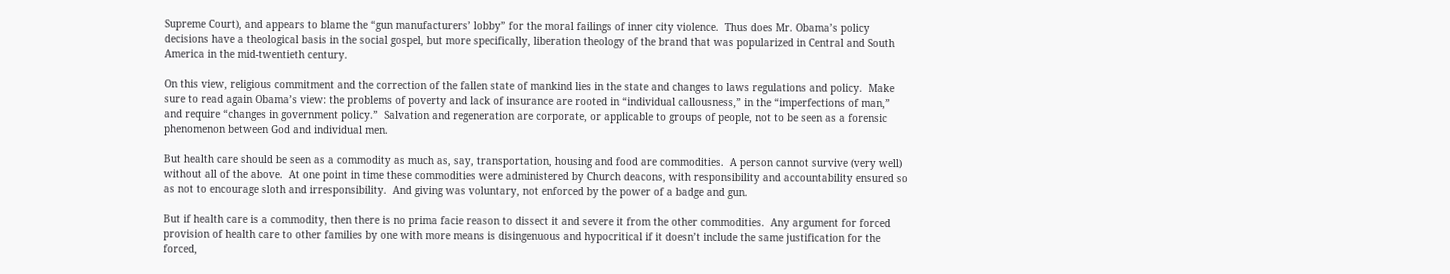Supreme Court), and appears to blame the “gun manufacturers’ lobby” for the moral failings of inner city violence.  Thus does Mr. Obama’s policy decisions have a theological basis in the social gospel, but more specifically, liberation theology of the brand that was popularized in Central and South America in the mid-twentieth century.

On this view, religious commitment and the correction of the fallen state of mankind lies in the state and changes to laws regulations and policy.  Make sure to read again Obama’s view: the problems of poverty and lack of insurance are rooted in “individual callousness,” in the “imperfections of man,” and require “changes in government policy.”  Salvation and regeneration are corporate, or applicable to groups of people, not to be seen as a forensic phenomenon between God and individual men.

But health care should be seen as a commodity as much as, say, transportation, housing and food are commodities.  A person cannot survive (very well) without all of the above.  At one point in time these commodities were administered by Church deacons, with responsibility and accountability ensured so as not to encourage sloth and irresponsibility.  And giving was voluntary, not enforced by the power of a badge and gun.

But if health care is a commodity, then there is no prima facie reason to dissect it and severe it from the other commodities.  Any argument for forced provision of health care to other families by one with more means is disingenuous and hypocritical if it doesn’t include the same justification for the forced,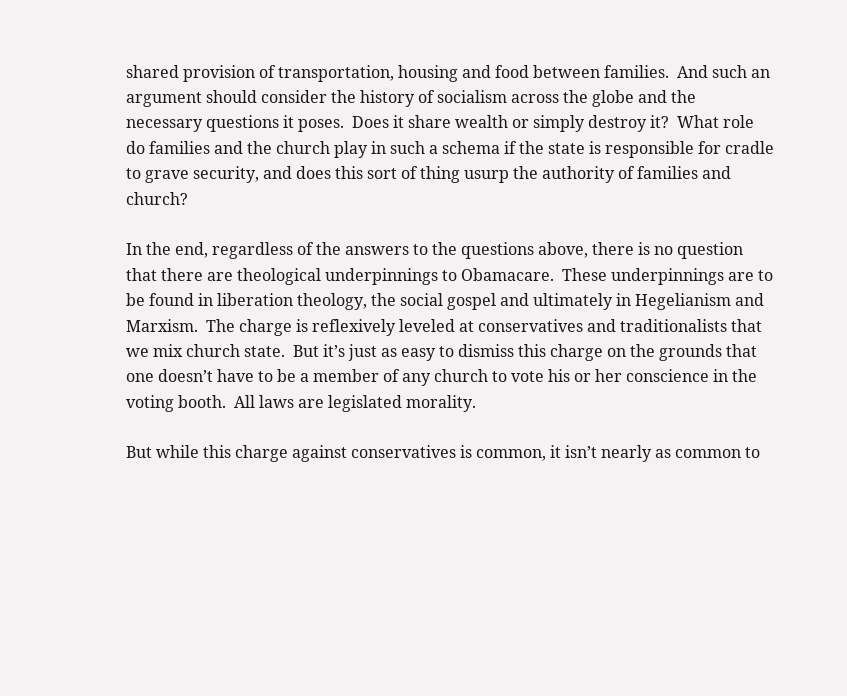shared provision of transportation, housing and food between families.  And such an argument should consider the history of socialism across the globe and the necessary questions it poses.  Does it share wealth or simply destroy it?  What role do families and the church play in such a schema if the state is responsible for cradle to grave security, and does this sort of thing usurp the authority of families and church?

In the end, regardless of the answers to the questions above, there is no question that there are theological underpinnings to Obamacare.  These underpinnings are to be found in liberation theology, the social gospel and ultimately in Hegelianism and Marxism.  The charge is reflexively leveled at conservatives and traditionalists that we mix church state.  But it’s just as easy to dismiss this charge on the grounds that one doesn’t have to be a member of any church to vote his or her conscience in the voting booth.  All laws are legislated morality.

But while this charge against conservatives is common, it isn’t nearly as common to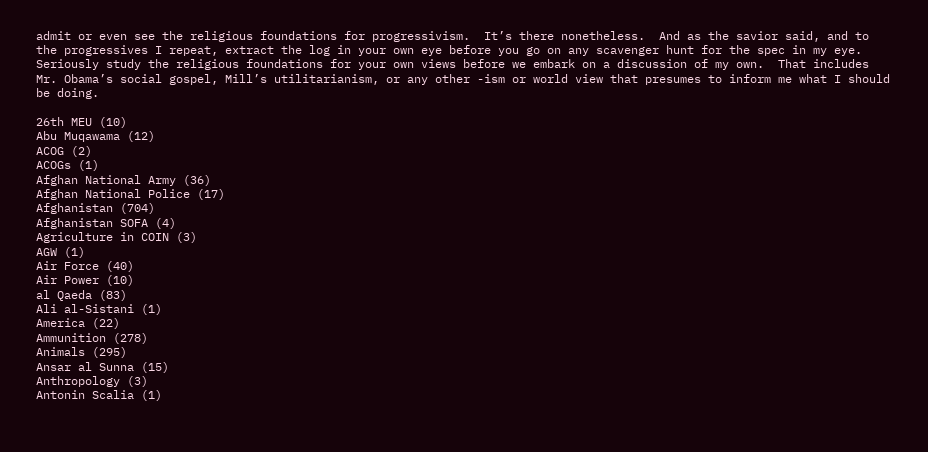admit or even see the religious foundations for progressivism.  It’s there nonetheless.  And as the savior said, and to the progressives I repeat, extract the log in your own eye before you go on any scavenger hunt for the spec in my eye.  Seriously study the religious foundations for your own views before we embark on a discussion of my own.  That includes Mr. Obama’s social gospel, Mill’s utilitarianism, or any other -ism or world view that presumes to inform me what I should be doing.

26th MEU (10)
Abu Muqawama (12)
ACOG (2)
ACOGs (1)
Afghan National Army (36)
Afghan National Police (17)
Afghanistan (704)
Afghanistan SOFA (4)
Agriculture in COIN (3)
AGW (1)
Air Force (40)
Air Power (10)
al Qaeda (83)
Ali al-Sistani (1)
America (22)
Ammunition (278)
Animals (295)
Ansar al Sunna (15)
Anthropology (3)
Antonin Scalia (1)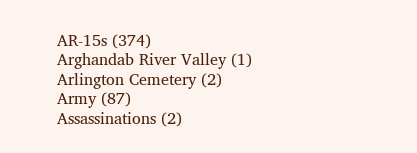AR-15s (374)
Arghandab River Valley (1)
Arlington Cemetery (2)
Army (87)
Assassinations (2)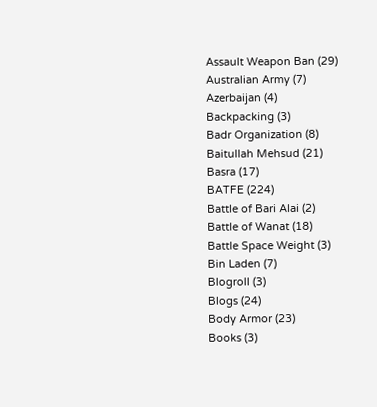Assault Weapon Ban (29)
Australian Army (7)
Azerbaijan (4)
Backpacking (3)
Badr Organization (8)
Baitullah Mehsud (21)
Basra (17)
BATFE (224)
Battle of Bari Alai (2)
Battle of Wanat (18)
Battle Space Weight (3)
Bin Laden (7)
Blogroll (3)
Blogs (24)
Body Armor (23)
Books (3)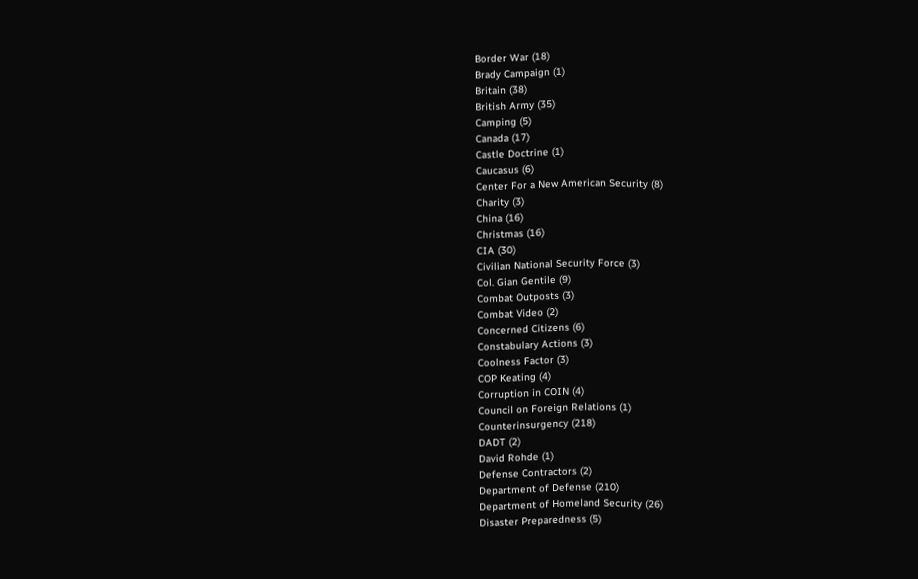Border War (18)
Brady Campaign (1)
Britain (38)
British Army (35)
Camping (5)
Canada (17)
Castle Doctrine (1)
Caucasus (6)
Center For a New American Security (8)
Charity (3)
China (16)
Christmas (16)
CIA (30)
Civilian National Security Force (3)
Col. Gian Gentile (9)
Combat Outposts (3)
Combat Video (2)
Concerned Citizens (6)
Constabulary Actions (3)
Coolness Factor (3)
COP Keating (4)
Corruption in COIN (4)
Council on Foreign Relations (1)
Counterinsurgency (218)
DADT (2)
David Rohde (1)
Defense Contractors (2)
Department of Defense (210)
Department of Homeland Security (26)
Disaster Preparedness (5)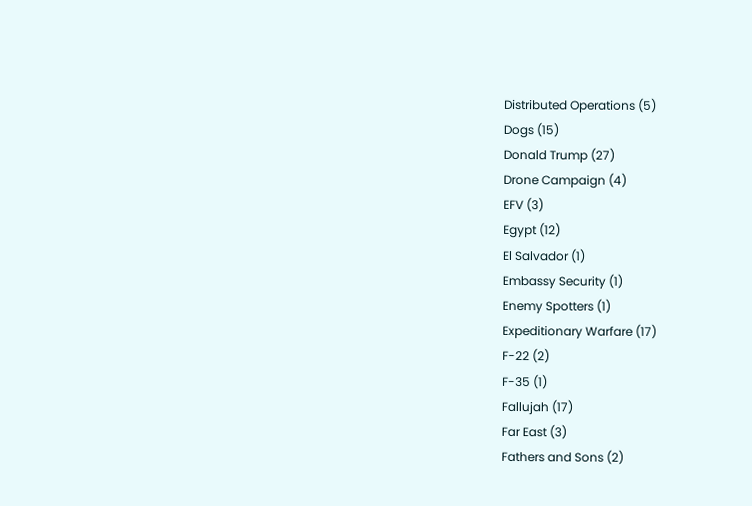Distributed Operations (5)
Dogs (15)
Donald Trump (27)
Drone Campaign (4)
EFV (3)
Egypt (12)
El Salvador (1)
Embassy Security (1)
Enemy Spotters (1)
Expeditionary Warfare (17)
F-22 (2)
F-35 (1)
Fallujah (17)
Far East (3)
Fathers and Sons (2)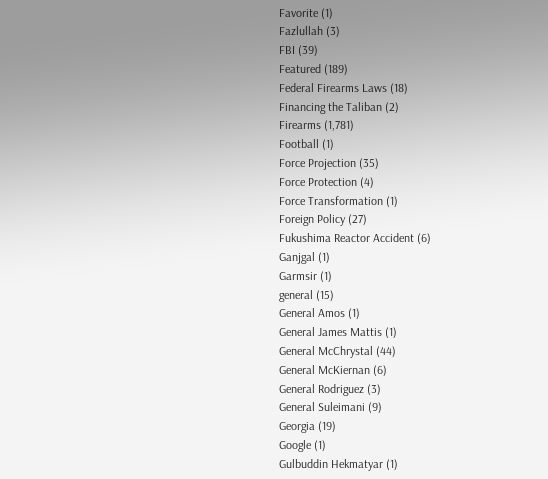Favorite (1)
Fazlullah (3)
FBI (39)
Featured (189)
Federal Firearms Laws (18)
Financing the Taliban (2)
Firearms (1,781)
Football (1)
Force Projection (35)
Force Protection (4)
Force Transformation (1)
Foreign Policy (27)
Fukushima Reactor Accident (6)
Ganjgal (1)
Garmsir (1)
general (15)
General Amos (1)
General James Mattis (1)
General McChrystal (44)
General McKiernan (6)
General Rodriguez (3)
General Suleimani (9)
Georgia (19)
Google (1)
Gulbuddin Hekmatyar (1)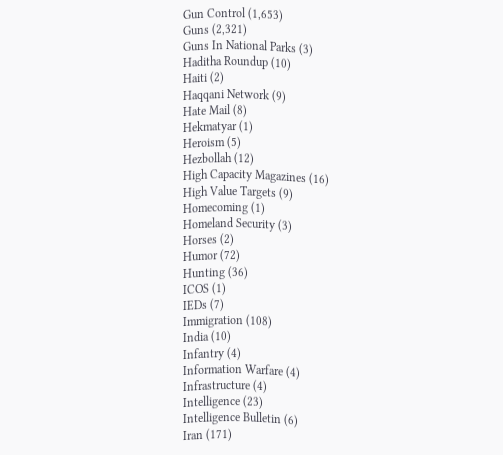Gun Control (1,653)
Guns (2,321)
Guns In National Parks (3)
Haditha Roundup (10)
Haiti (2)
Haqqani Network (9)
Hate Mail (8)
Hekmatyar (1)
Heroism (5)
Hezbollah (12)
High Capacity Magazines (16)
High Value Targets (9)
Homecoming (1)
Homeland Security (3)
Horses (2)
Humor (72)
Hunting (36)
ICOS (1)
IEDs (7)
Immigration (108)
India (10)
Infantry (4)
Information Warfare (4)
Infrastructure (4)
Intelligence (23)
Intelligence Bulletin (6)
Iran (171)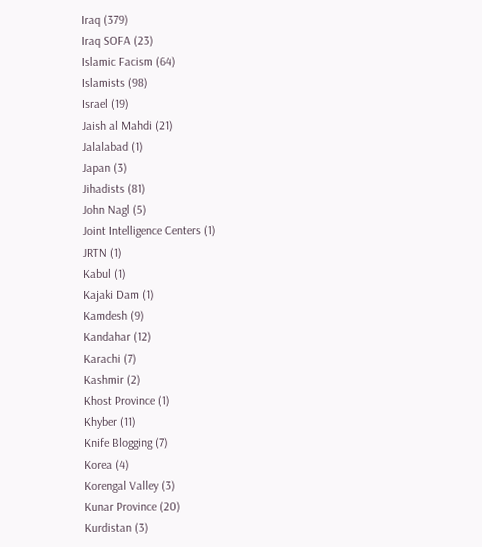Iraq (379)
Iraq SOFA (23)
Islamic Facism (64)
Islamists (98)
Israel (19)
Jaish al Mahdi (21)
Jalalabad (1)
Japan (3)
Jihadists (81)
John Nagl (5)
Joint Intelligence Centers (1)
JRTN (1)
Kabul (1)
Kajaki Dam (1)
Kamdesh (9)
Kandahar (12)
Karachi (7)
Kashmir (2)
Khost Province (1)
Khyber (11)
Knife Blogging (7)
Korea (4)
Korengal Valley (3)
Kunar Province (20)
Kurdistan (3)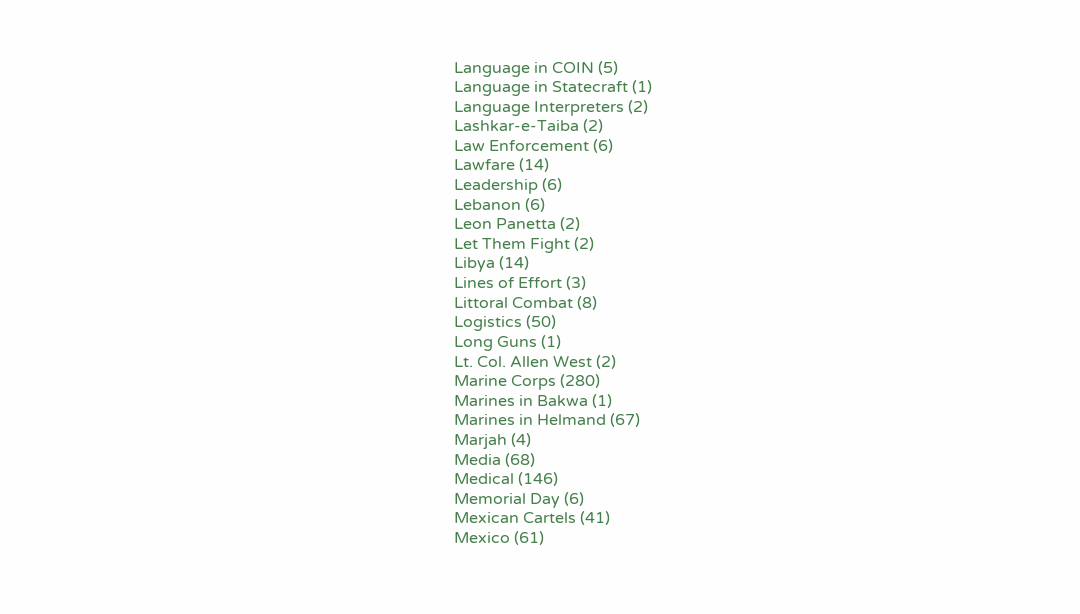Language in COIN (5)
Language in Statecraft (1)
Language Interpreters (2)
Lashkar-e-Taiba (2)
Law Enforcement (6)
Lawfare (14)
Leadership (6)
Lebanon (6)
Leon Panetta (2)
Let Them Fight (2)
Libya (14)
Lines of Effort (3)
Littoral Combat (8)
Logistics (50)
Long Guns (1)
Lt. Col. Allen West (2)
Marine Corps (280)
Marines in Bakwa (1)
Marines in Helmand (67)
Marjah (4)
Media (68)
Medical (146)
Memorial Day (6)
Mexican Cartels (41)
Mexico (61)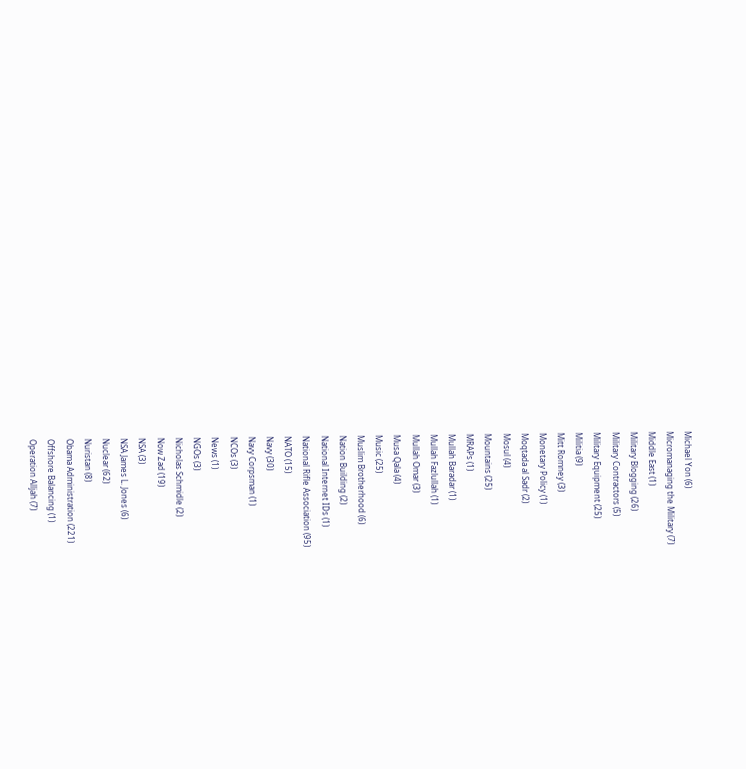Michael Yon (6)
Micromanaging the Military (7)
Middle East (1)
Military Blogging (26)
Military Contractors (5)
Military Equipment (25)
Militia (9)
Mitt Romney (3)
Monetary Policy (1)
Moqtada al Sadr (2)
Mosul (4)
Mountains (25)
MRAPs (1)
Mullah Baradar (1)
Mullah Fazlullah (1)
Mullah Omar (3)
Musa Qala (4)
Music (25)
Muslim Brotherhood (6)
Nation Building (2)
National Internet IDs (1)
National Rifle Association (95)
NATO (15)
Navy (30)
Navy Corpsman (1)
NCOs (3)
News (1)
NGOs (3)
Nicholas Schmidle (2)
Now Zad (19)
NSA (3)
NSA James L. Jones (6)
Nuclear (62)
Nuristan (8)
Obama Administration (221)
Offshore Balancing (1)
Operation Alljah (7)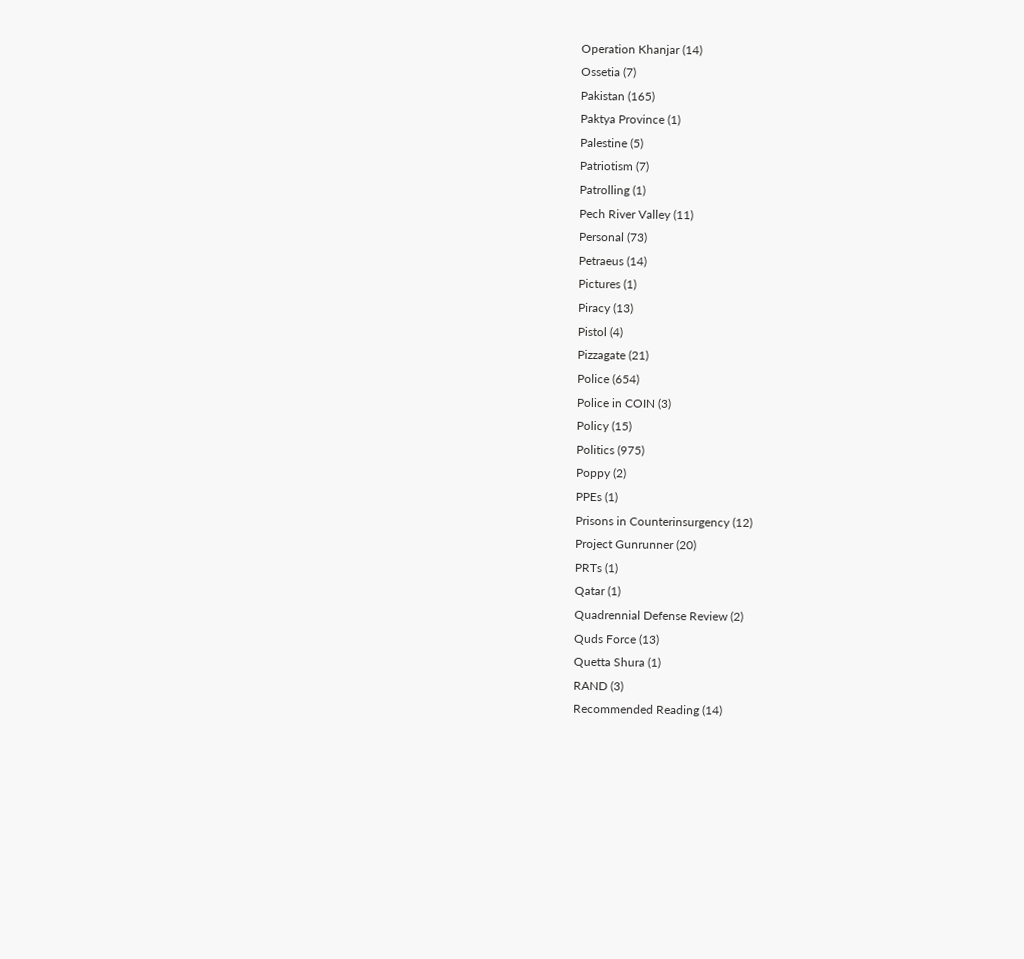Operation Khanjar (14)
Ossetia (7)
Pakistan (165)
Paktya Province (1)
Palestine (5)
Patriotism (7)
Patrolling (1)
Pech River Valley (11)
Personal (73)
Petraeus (14)
Pictures (1)
Piracy (13)
Pistol (4)
Pizzagate (21)
Police (654)
Police in COIN (3)
Policy (15)
Politics (975)
Poppy (2)
PPEs (1)
Prisons in Counterinsurgency (12)
Project Gunrunner (20)
PRTs (1)
Qatar (1)
Quadrennial Defense Review (2)
Quds Force (13)
Quetta Shura (1)
RAND (3)
Recommended Reading (14)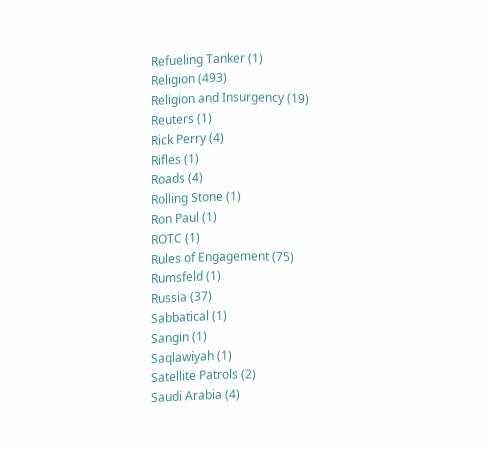Refueling Tanker (1)
Religion (493)
Religion and Insurgency (19)
Reuters (1)
Rick Perry (4)
Rifles (1)
Roads (4)
Rolling Stone (1)
Ron Paul (1)
ROTC (1)
Rules of Engagement (75)
Rumsfeld (1)
Russia (37)
Sabbatical (1)
Sangin (1)
Saqlawiyah (1)
Satellite Patrols (2)
Saudi Arabia (4)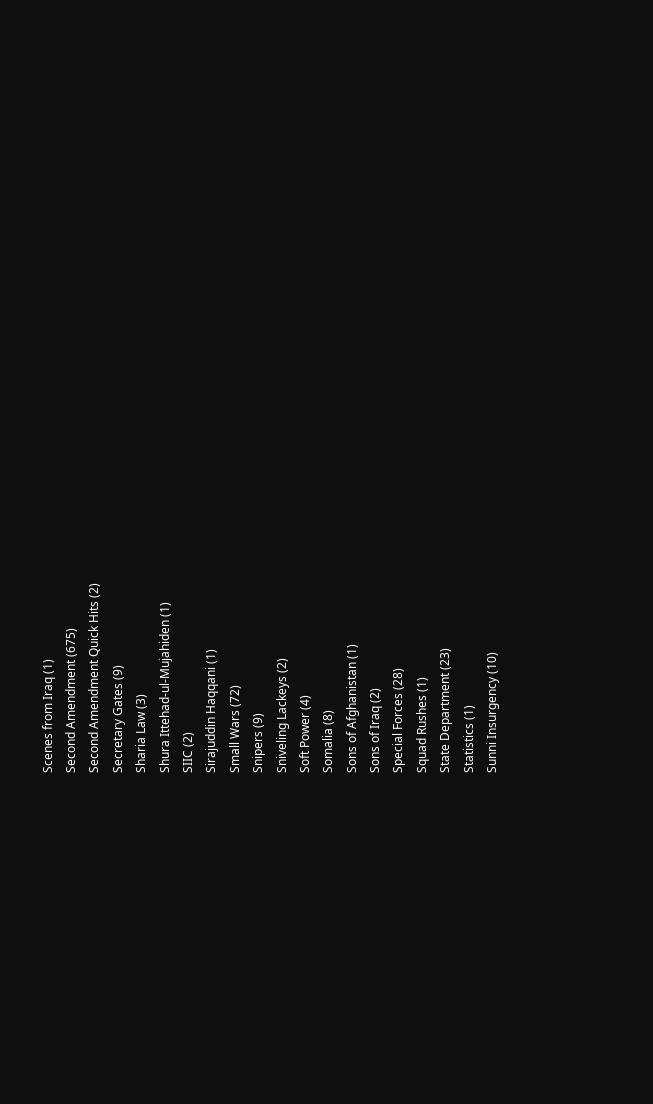Scenes from Iraq (1)
Second Amendment (675)
Second Amendment Quick Hits (2)
Secretary Gates (9)
Sharia Law (3)
Shura Ittehad-ul-Mujahiden (1)
SIIC (2)
Sirajuddin Haqqani (1)
Small Wars (72)
Snipers (9)
Sniveling Lackeys (2)
Soft Power (4)
Somalia (8)
Sons of Afghanistan (1)
Sons of Iraq (2)
Special Forces (28)
Squad Rushes (1)
State Department (23)
Statistics (1)
Sunni Insurgency (10)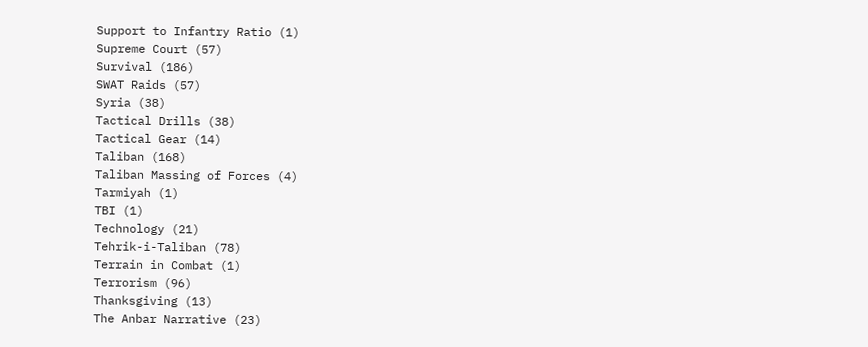Support to Infantry Ratio (1)
Supreme Court (57)
Survival (186)
SWAT Raids (57)
Syria (38)
Tactical Drills (38)
Tactical Gear (14)
Taliban (168)
Taliban Massing of Forces (4)
Tarmiyah (1)
TBI (1)
Technology (21)
Tehrik-i-Taliban (78)
Terrain in Combat (1)
Terrorism (96)
Thanksgiving (13)
The Anbar Narrative (23)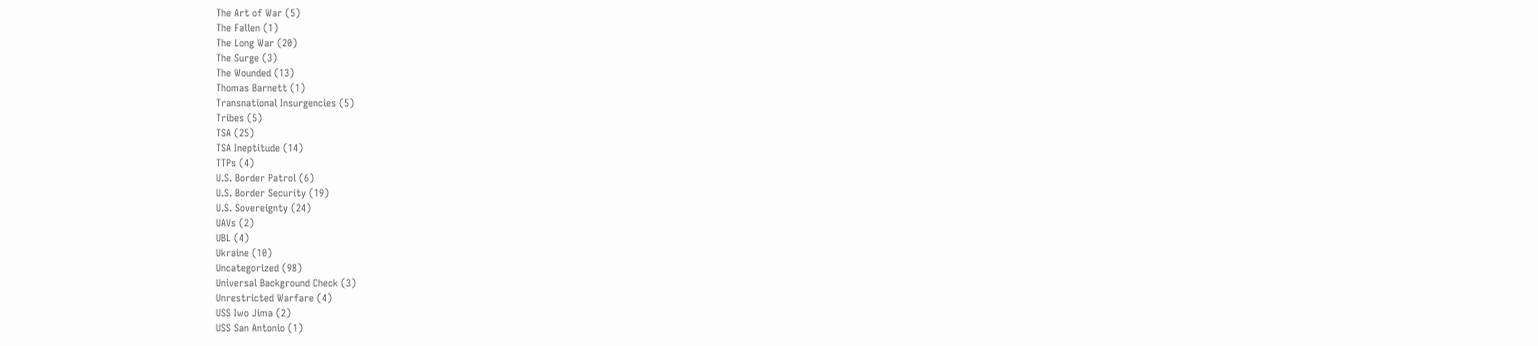The Art of War (5)
The Fallen (1)
The Long War (20)
The Surge (3)
The Wounded (13)
Thomas Barnett (1)
Transnational Insurgencies (5)
Tribes (5)
TSA (25)
TSA Ineptitude (14)
TTPs (4)
U.S. Border Patrol (6)
U.S. Border Security (19)
U.S. Sovereignty (24)
UAVs (2)
UBL (4)
Ukraine (10)
Uncategorized (98)
Universal Background Check (3)
Unrestricted Warfare (4)
USS Iwo Jima (2)
USS San Antonio (1)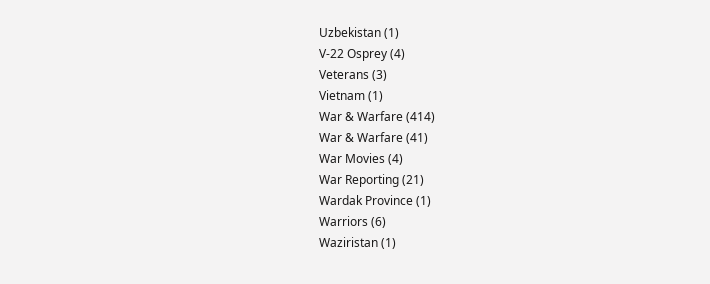Uzbekistan (1)
V-22 Osprey (4)
Veterans (3)
Vietnam (1)
War & Warfare (414)
War & Warfare (41)
War Movies (4)
War Reporting (21)
Wardak Province (1)
Warriors (6)
Waziristan (1)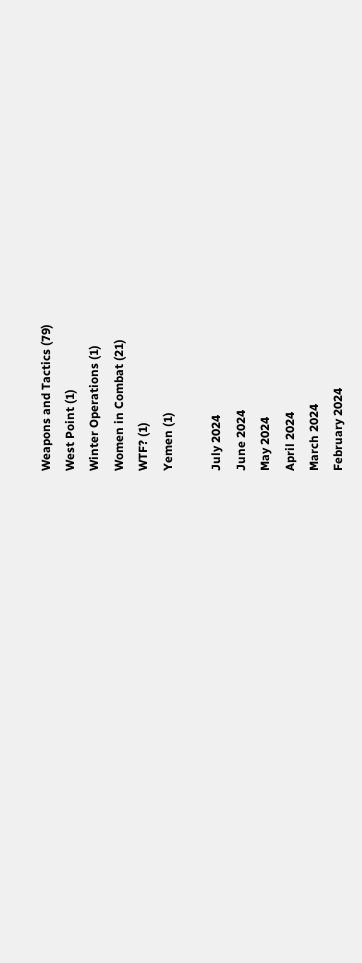Weapons and Tactics (79)
West Point (1)
Winter Operations (1)
Women in Combat (21)
WTF? (1)
Yemen (1)

July 2024
June 2024
May 2024
April 2024
March 2024
February 2024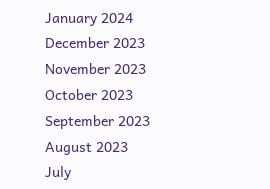January 2024
December 2023
November 2023
October 2023
September 2023
August 2023
July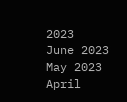2023
June 2023
May 2023
April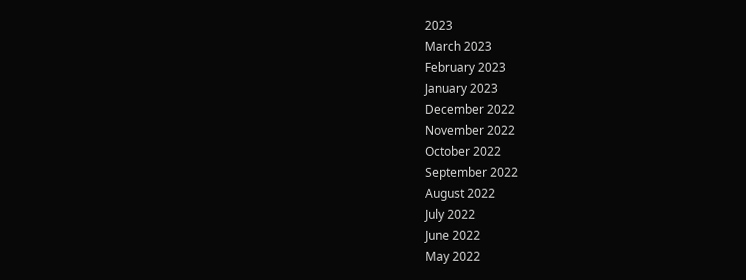2023
March 2023
February 2023
January 2023
December 2022
November 2022
October 2022
September 2022
August 2022
July 2022
June 2022
May 2022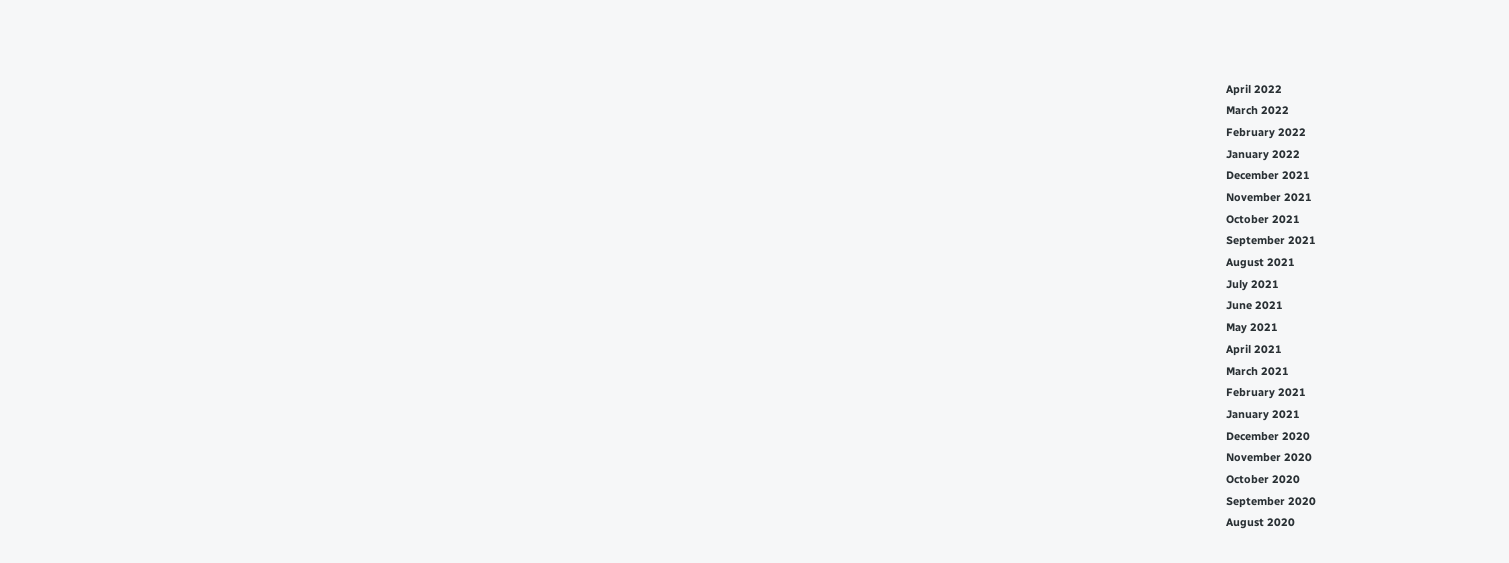April 2022
March 2022
February 2022
January 2022
December 2021
November 2021
October 2021
September 2021
August 2021
July 2021
June 2021
May 2021
April 2021
March 2021
February 2021
January 2021
December 2020
November 2020
October 2020
September 2020
August 2020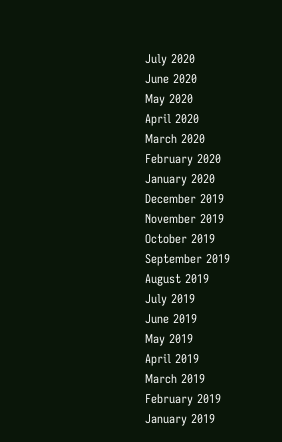July 2020
June 2020
May 2020
April 2020
March 2020
February 2020
January 2020
December 2019
November 2019
October 2019
September 2019
August 2019
July 2019
June 2019
May 2019
April 2019
March 2019
February 2019
January 2019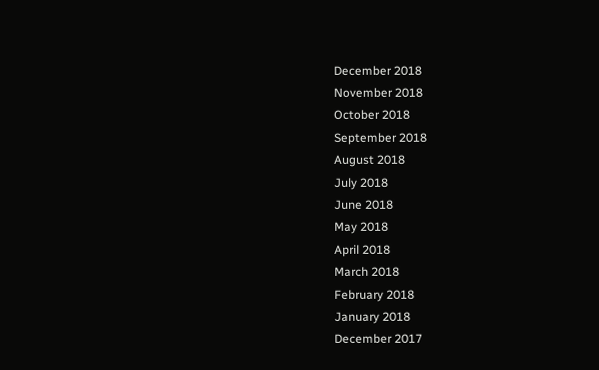December 2018
November 2018
October 2018
September 2018
August 2018
July 2018
June 2018
May 2018
April 2018
March 2018
February 2018
January 2018
December 2017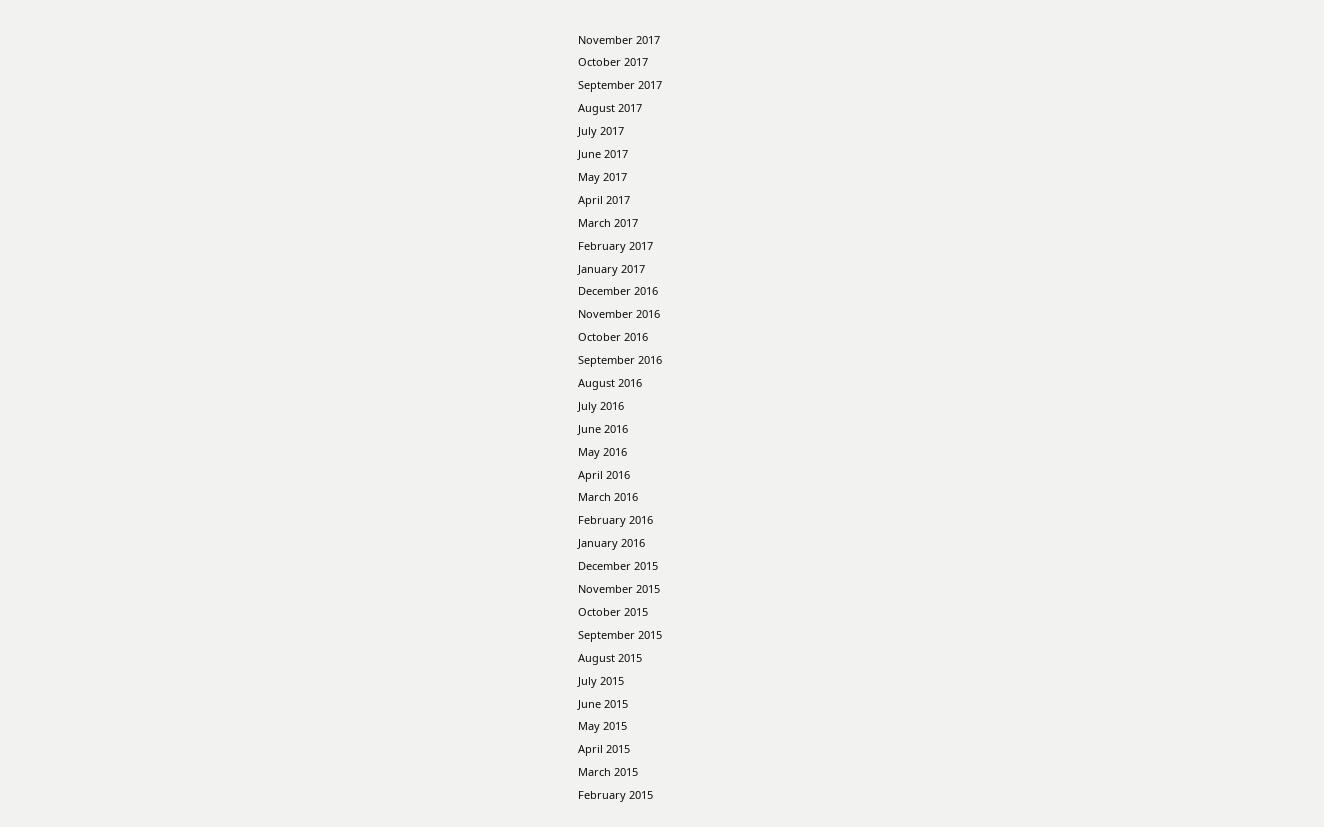November 2017
October 2017
September 2017
August 2017
July 2017
June 2017
May 2017
April 2017
March 2017
February 2017
January 2017
December 2016
November 2016
October 2016
September 2016
August 2016
July 2016
June 2016
May 2016
April 2016
March 2016
February 2016
January 2016
December 2015
November 2015
October 2015
September 2015
August 2015
July 2015
June 2015
May 2015
April 2015
March 2015
February 2015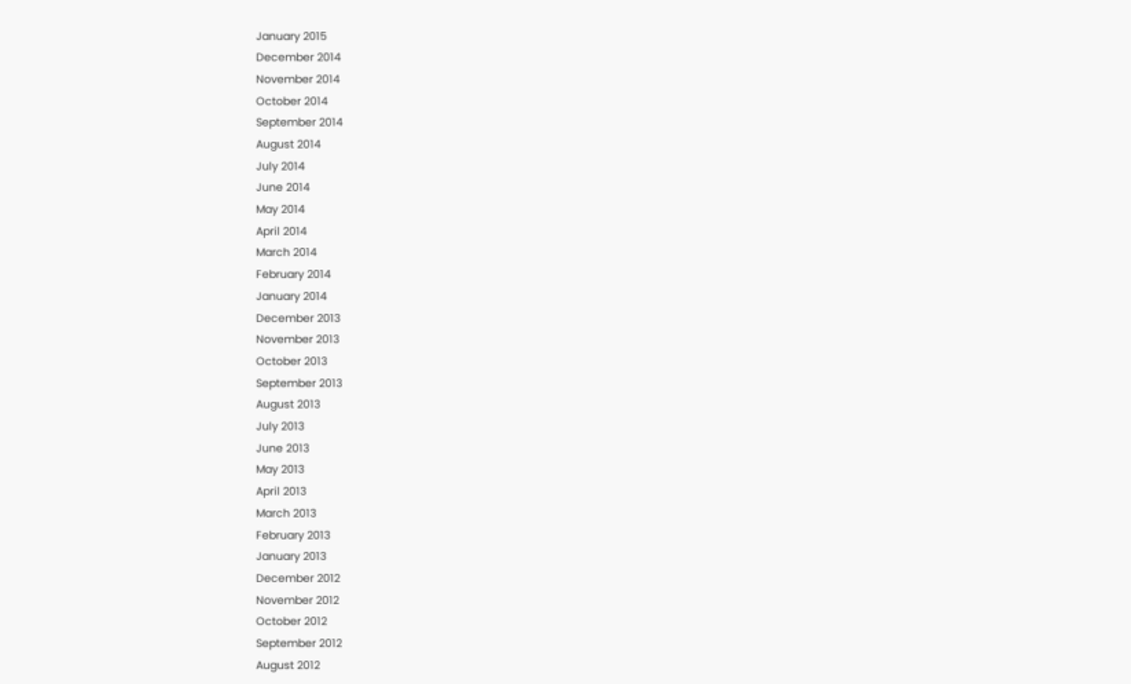January 2015
December 2014
November 2014
October 2014
September 2014
August 2014
July 2014
June 2014
May 2014
April 2014
March 2014
February 2014
January 2014
December 2013
November 2013
October 2013
September 2013
August 2013
July 2013
June 2013
May 2013
April 2013
March 2013
February 2013
January 2013
December 2012
November 2012
October 2012
September 2012
August 2012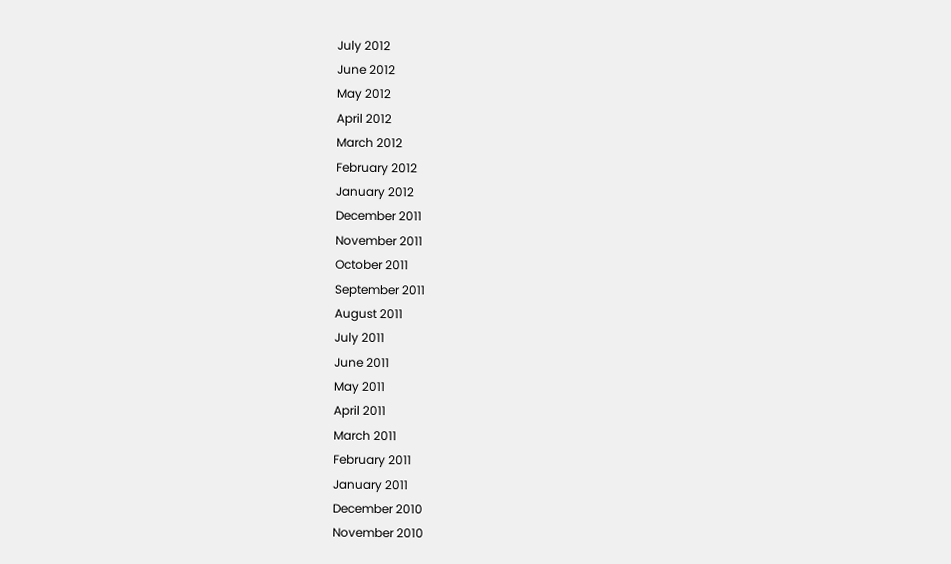July 2012
June 2012
May 2012
April 2012
March 2012
February 2012
January 2012
December 2011
November 2011
October 2011
September 2011
August 2011
July 2011
June 2011
May 2011
April 2011
March 2011
February 2011
January 2011
December 2010
November 2010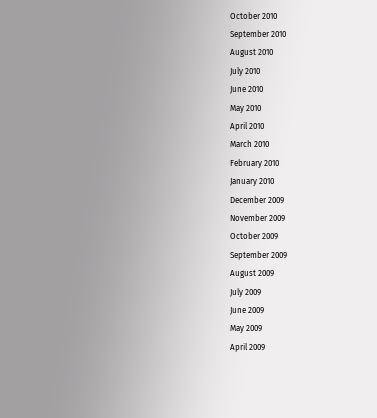October 2010
September 2010
August 2010
July 2010
June 2010
May 2010
April 2010
March 2010
February 2010
January 2010
December 2009
November 2009
October 2009
September 2009
August 2009
July 2009
June 2009
May 2009
April 2009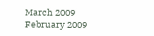March 2009
February 2009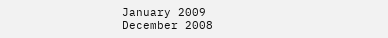January 2009
December 2008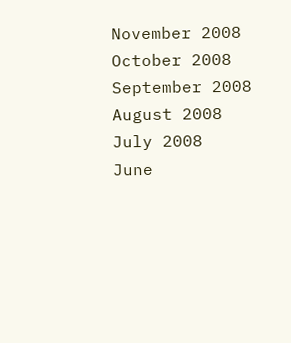November 2008
October 2008
September 2008
August 2008
July 2008
June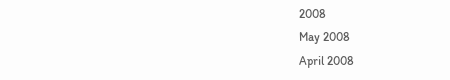2008
May 2008
April 2008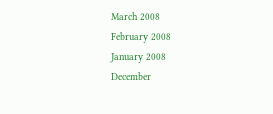March 2008
February 2008
January 2008
December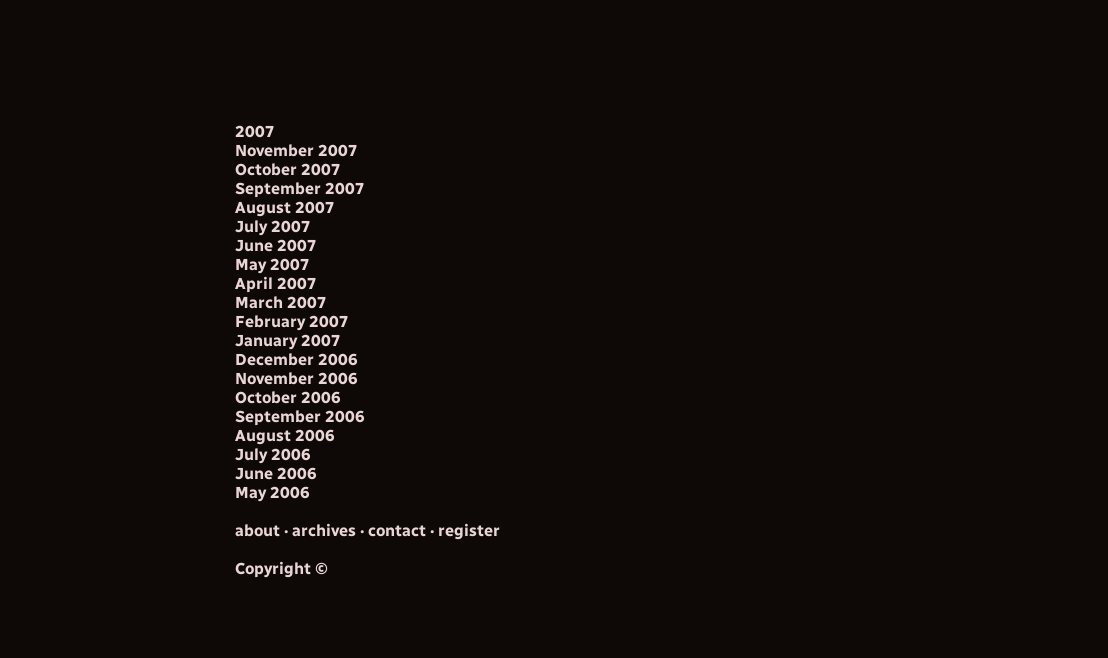2007
November 2007
October 2007
September 2007
August 2007
July 2007
June 2007
May 2007
April 2007
March 2007
February 2007
January 2007
December 2006
November 2006
October 2006
September 2006
August 2006
July 2006
June 2006
May 2006

about · archives · contact · register

Copyright ©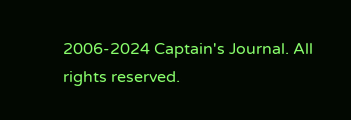2006-2024 Captain's Journal. All rights reserved.